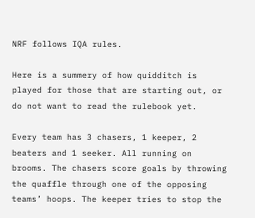NRF follows IQA rules.

Here is a summery of how quidditch is played for those that are starting out, or do not want to read the rulebook yet.

Every team has 3 chasers, 1 keeper, 2 beaters and 1 seeker. All running on brooms. The chasers score goals by throwing the quaffle through one of the opposing teams’ hoops. The keeper tries to stop the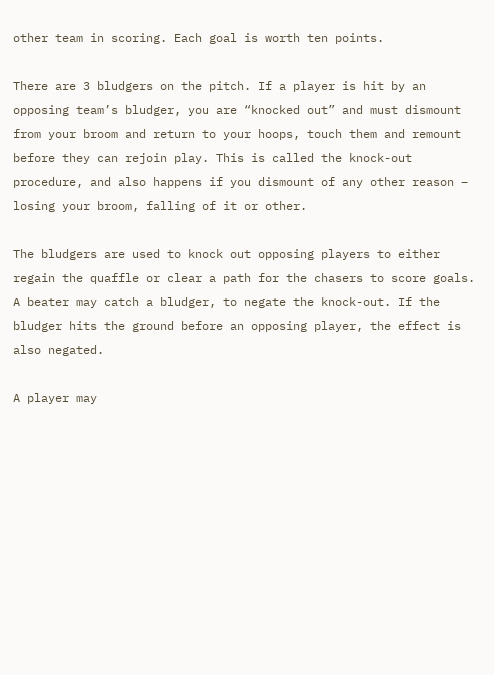other team in scoring. Each goal is worth ten points.

There are 3 bludgers on the pitch. If a player is hit by an opposing team’s bludger, you are “knocked out” and must dismount from your broom and return to your hoops, touch them and remount before they can rejoin play. This is called the knock-out procedure, and also happens if you dismount of any other reason – losing your broom, falling of it or other.

The bludgers are used to knock out opposing players to either regain the quaffle or clear a path for the chasers to score goals. A beater may catch a bludger, to negate the knock-out. If the bludger hits the ground before an opposing player, the effect is also negated.

A player may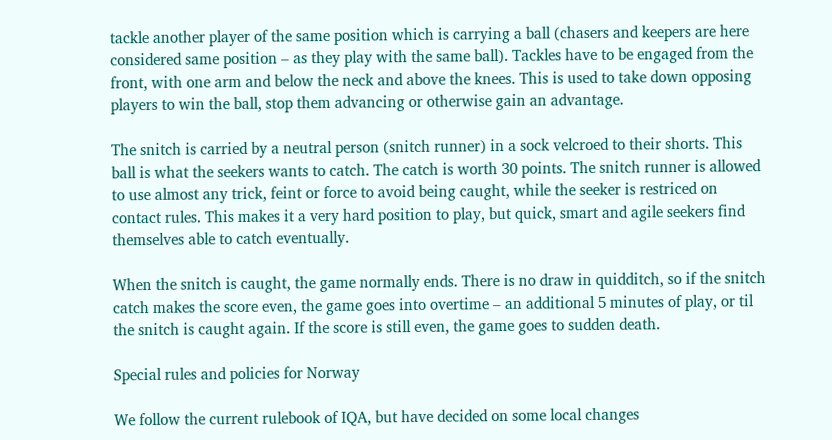tackle another player of the same position which is carrying a ball (chasers and keepers are here considered same position – as they play with the same ball). Tackles have to be engaged from the front, with one arm and below the neck and above the knees. This is used to take down opposing players to win the ball, stop them advancing or otherwise gain an advantage.

The snitch is carried by a neutral person (snitch runner) in a sock velcroed to their shorts. This ball is what the seekers wants to catch. The catch is worth 30 points. The snitch runner is allowed to use almost any trick, feint or force to avoid being caught, while the seeker is restriced on contact rules. This makes it a very hard position to play, but quick, smart and agile seekers find themselves able to catch eventually.

When the snitch is caught, the game normally ends. There is no draw in quidditch, so if the snitch catch makes the score even, the game goes into overtime – an additional 5 minutes of play, or til the snitch is caught again. If the score is still even, the game goes to sudden death.

Special rules and policies for Norway

We follow the current rulebook of IQA, but have decided on some local changes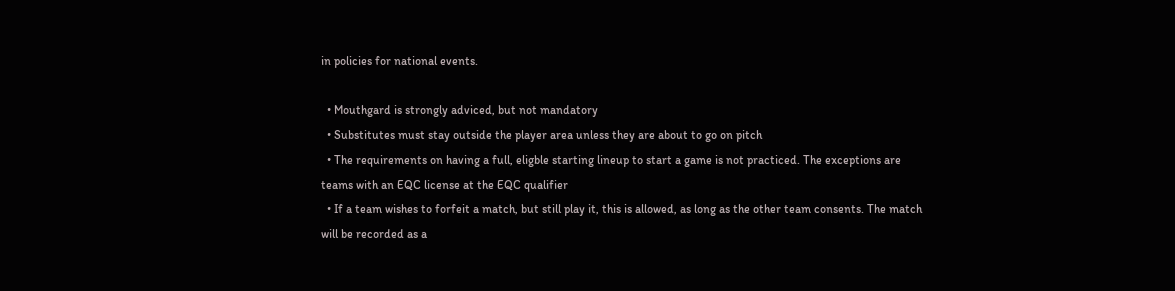in policies for national events.

  • Mouthgard is strongly adviced, but not mandatory
  • Substitutes must stay outside the player area unless they are about to go on pitch
  • The requirements on having a full, eligble starting lineup to start a game is not practiced. The exceptions are teams with an EQC license at the EQC qualifier
  • If a team wishes to forfeit a match, but still play it, this is allowed, as long as the other team consents. The match will be recorded as a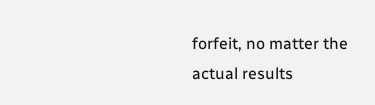forfeit, no matter the actual results